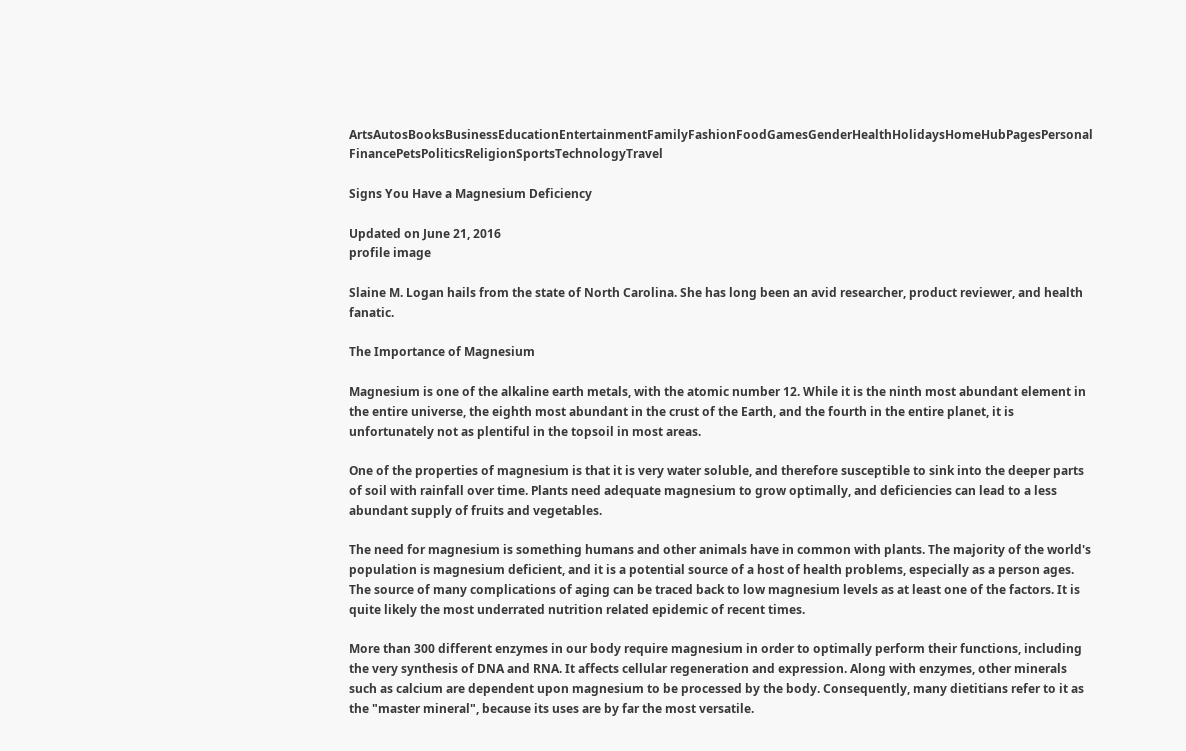ArtsAutosBooksBusinessEducationEntertainmentFamilyFashionFoodGamesGenderHealthHolidaysHomeHubPagesPersonal FinancePetsPoliticsReligionSportsTechnologyTravel

Signs You Have a Magnesium Deficiency

Updated on June 21, 2016
profile image

Slaine M. Logan hails from the state of North Carolina. She has long been an avid researcher, product reviewer, and health fanatic.

The Importance of Magnesium

Magnesium is one of the alkaline earth metals, with the atomic number 12. While it is the ninth most abundant element in the entire universe, the eighth most abundant in the crust of the Earth, and the fourth in the entire planet, it is unfortunately not as plentiful in the topsoil in most areas.

One of the properties of magnesium is that it is very water soluble, and therefore susceptible to sink into the deeper parts of soil with rainfall over time. Plants need adequate magnesium to grow optimally, and deficiencies can lead to a less abundant supply of fruits and vegetables.

The need for magnesium is something humans and other animals have in common with plants. The majority of the world's population is magnesium deficient, and it is a potential source of a host of health problems, especially as a person ages. The source of many complications of aging can be traced back to low magnesium levels as at least one of the factors. It is quite likely the most underrated nutrition related epidemic of recent times.

More than 300 different enzymes in our body require magnesium in order to optimally perform their functions, including the very synthesis of DNA and RNA. It affects cellular regeneration and expression. Along with enzymes, other minerals such as calcium are dependent upon magnesium to be processed by the body. Consequently, many dietitians refer to it as the "master mineral", because its uses are by far the most versatile.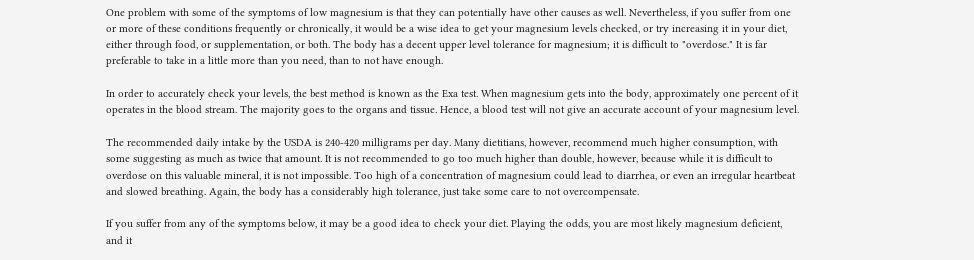One problem with some of the symptoms of low magnesium is that they can potentially have other causes as well. Nevertheless, if you suffer from one or more of these conditions frequently or chronically, it would be a wise idea to get your magnesium levels checked, or try increasing it in your diet, either through food, or supplementation, or both. The body has a decent upper level tolerance for magnesium; it is difficult to "overdose." It is far preferable to take in a little more than you need, than to not have enough.

In order to accurately check your levels, the best method is known as the Exa test. When magnesium gets into the body, approximately one percent of it operates in the blood stream. The majority goes to the organs and tissue. Hence, a blood test will not give an accurate account of your magnesium level.

The recommended daily intake by the USDA is 240-420 milligrams per day. Many dietitians, however, recommend much higher consumption, with some suggesting as much as twice that amount. It is not recommended to go too much higher than double, however, because while it is difficult to overdose on this valuable mineral, it is not impossible. Too high of a concentration of magnesium could lead to diarrhea, or even an irregular heartbeat and slowed breathing. Again, the body has a considerably high tolerance, just take some care to not overcompensate.

If you suffer from any of the symptoms below, it may be a good idea to check your diet. Playing the odds, you are most likely magnesium deficient, and it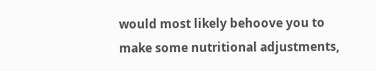would most likely behoove you to make some nutritional adjustments,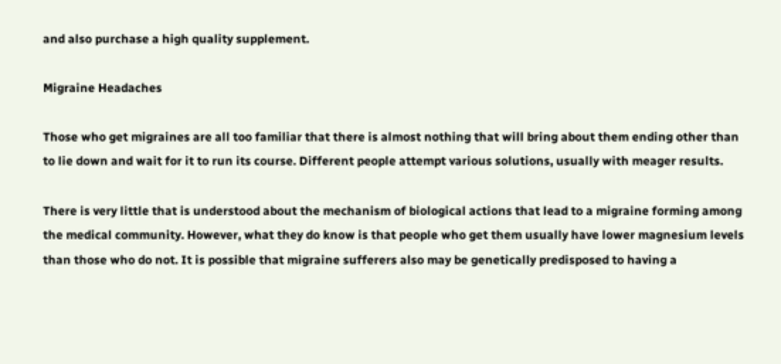and also purchase a high quality supplement.

Migraine Headaches

Those who get migraines are all too familiar that there is almost nothing that will bring about them ending other than to lie down and wait for it to run its course. Different people attempt various solutions, usually with meager results.

There is very little that is understood about the mechanism of biological actions that lead to a migraine forming among the medical community. However, what they do know is that people who get them usually have lower magnesium levels than those who do not. It is possible that migraine sufferers also may be genetically predisposed to having a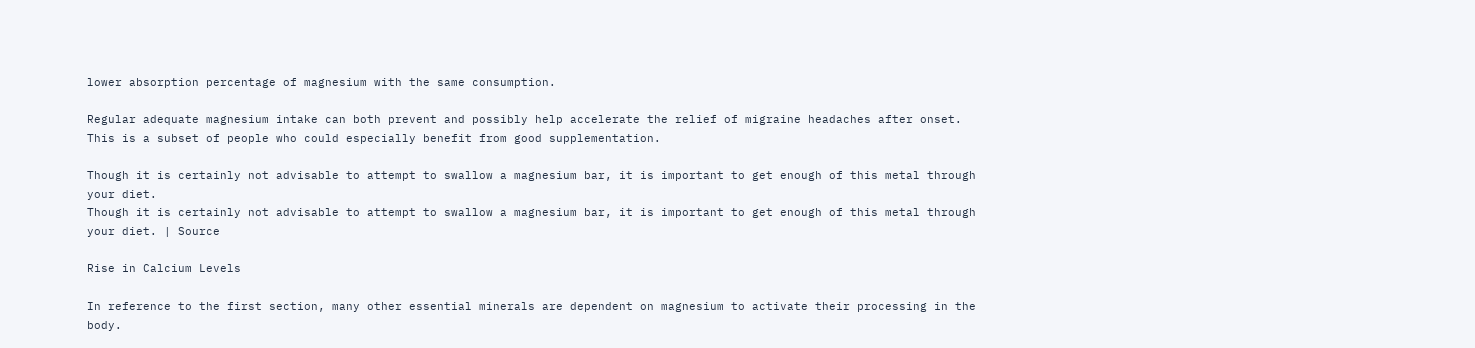lower absorption percentage of magnesium with the same consumption.

Regular adequate magnesium intake can both prevent and possibly help accelerate the relief of migraine headaches after onset. This is a subset of people who could especially benefit from good supplementation.

Though it is certainly not advisable to attempt to swallow a magnesium bar, it is important to get enough of this metal through your diet.
Though it is certainly not advisable to attempt to swallow a magnesium bar, it is important to get enough of this metal through your diet. | Source

Rise in Calcium Levels

In reference to the first section, many other essential minerals are dependent on magnesium to activate their processing in the body.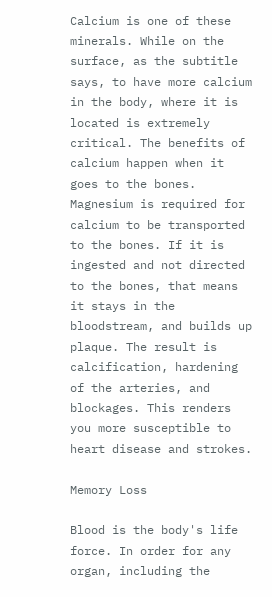Calcium is one of these minerals. While on the surface, as the subtitle says, to have more calcium in the body, where it is located is extremely critical. The benefits of calcium happen when it goes to the bones. Magnesium is required for calcium to be transported to the bones. If it is ingested and not directed to the bones, that means it stays in the bloodstream, and builds up plaque. The result is calcification, hardening of the arteries, and blockages. This renders you more susceptible to heart disease and strokes.

Memory Loss

Blood is the body's life force. In order for any organ, including the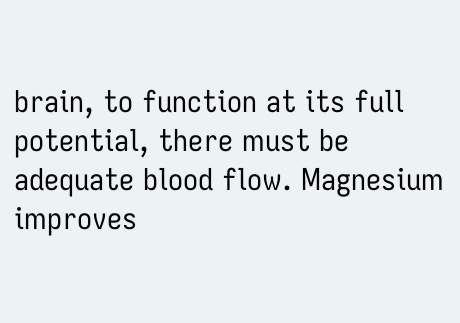brain, to function at its full potential, there must be adequate blood flow. Magnesium improves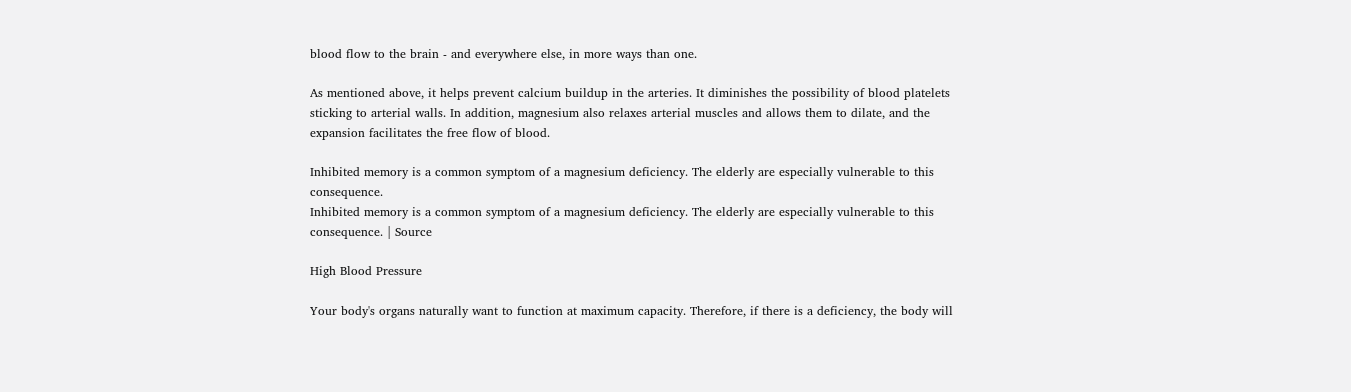blood flow to the brain - and everywhere else, in more ways than one.

As mentioned above, it helps prevent calcium buildup in the arteries. It diminishes the possibility of blood platelets sticking to arterial walls. In addition, magnesium also relaxes arterial muscles and allows them to dilate, and the expansion facilitates the free flow of blood.

Inhibited memory is a common symptom of a magnesium deficiency. The elderly are especially vulnerable to this consequence.
Inhibited memory is a common symptom of a magnesium deficiency. The elderly are especially vulnerable to this consequence. | Source

High Blood Pressure

Your body's organs naturally want to function at maximum capacity. Therefore, if there is a deficiency, the body will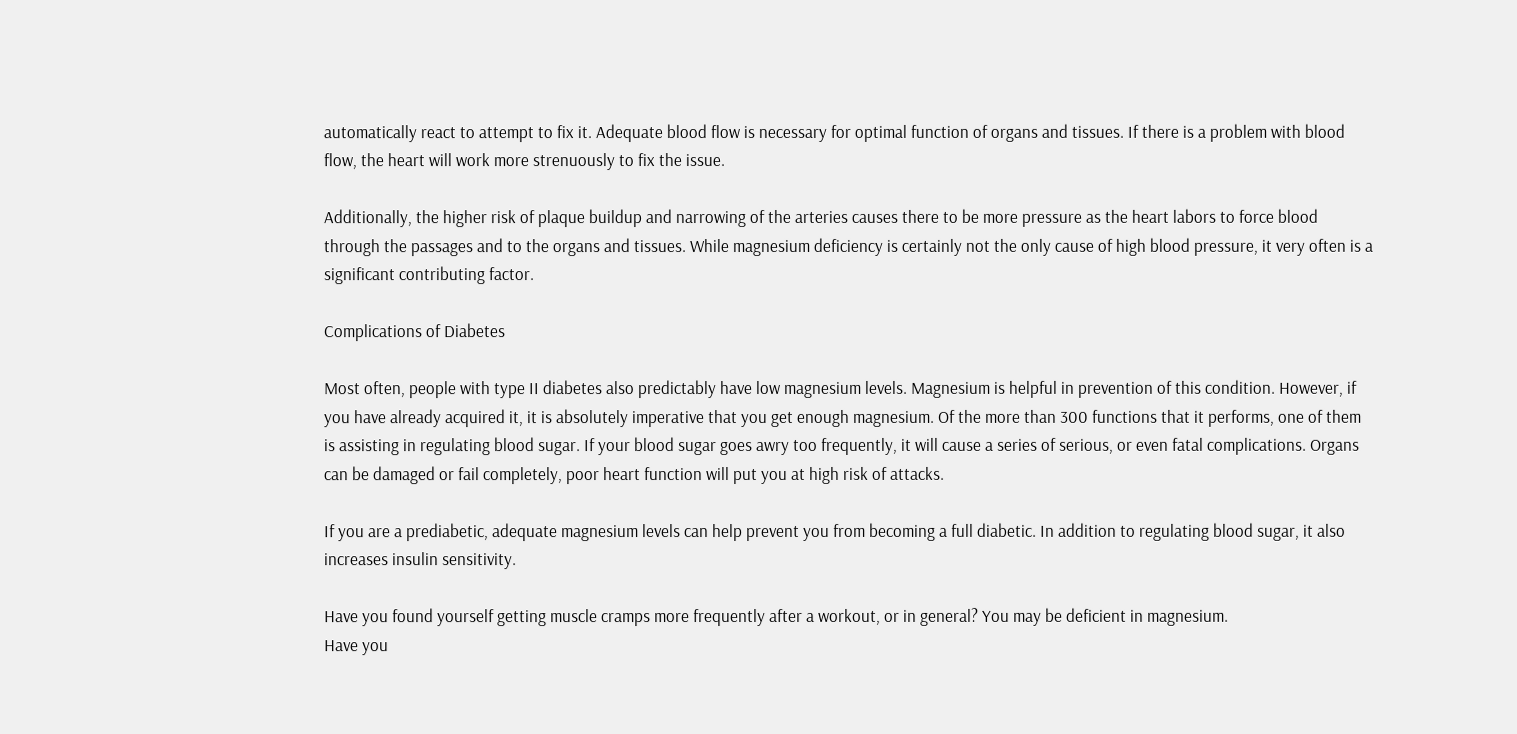automatically react to attempt to fix it. Adequate blood flow is necessary for optimal function of organs and tissues. If there is a problem with blood flow, the heart will work more strenuously to fix the issue.

Additionally, the higher risk of plaque buildup and narrowing of the arteries causes there to be more pressure as the heart labors to force blood through the passages and to the organs and tissues. While magnesium deficiency is certainly not the only cause of high blood pressure, it very often is a significant contributing factor.

Complications of Diabetes

Most often, people with type II diabetes also predictably have low magnesium levels. Magnesium is helpful in prevention of this condition. However, if you have already acquired it, it is absolutely imperative that you get enough magnesium. Of the more than 300 functions that it performs, one of them is assisting in regulating blood sugar. If your blood sugar goes awry too frequently, it will cause a series of serious, or even fatal complications. Organs can be damaged or fail completely, poor heart function will put you at high risk of attacks.

If you are a prediabetic, adequate magnesium levels can help prevent you from becoming a full diabetic. In addition to regulating blood sugar, it also increases insulin sensitivity.

Have you found yourself getting muscle cramps more frequently after a workout, or in general? You may be deficient in magnesium.
Have you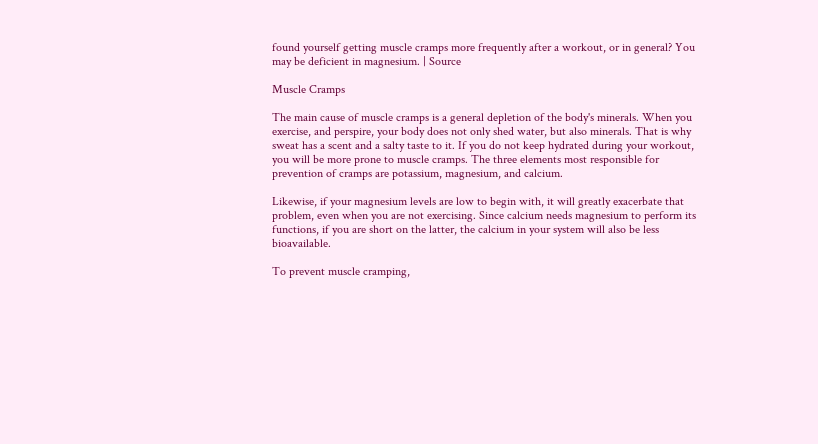found yourself getting muscle cramps more frequently after a workout, or in general? You may be deficient in magnesium. | Source

Muscle Cramps

The main cause of muscle cramps is a general depletion of the body's minerals. When you exercise, and perspire, your body does not only shed water, but also minerals. That is why sweat has a scent and a salty taste to it. If you do not keep hydrated during your workout, you will be more prone to muscle cramps. The three elements most responsible for prevention of cramps are potassium, magnesium, and calcium.

Likewise, if your magnesium levels are low to begin with, it will greatly exacerbate that problem, even when you are not exercising. Since calcium needs magnesium to perform its functions, if you are short on the latter, the calcium in your system will also be less bioavailable.

To prevent muscle cramping,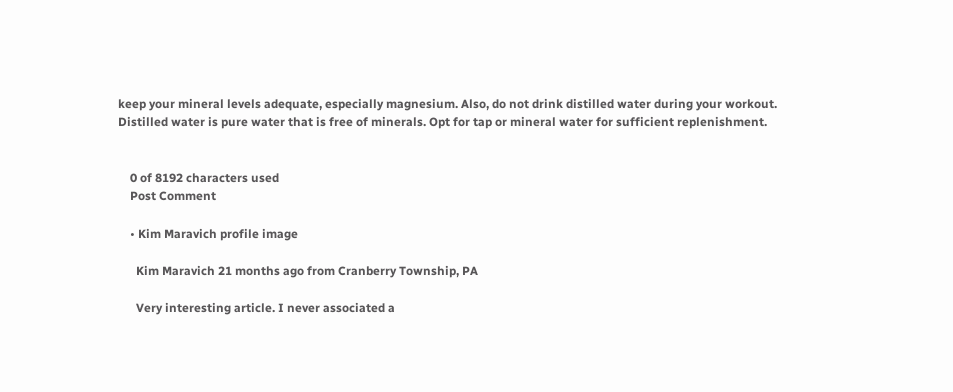keep your mineral levels adequate, especially magnesium. Also, do not drink distilled water during your workout. Distilled water is pure water that is free of minerals. Opt for tap or mineral water for sufficient replenishment.


    0 of 8192 characters used
    Post Comment

    • Kim Maravich profile image

      Kim Maravich 21 months ago from Cranberry Township, PA

      Very interesting article. I never associated a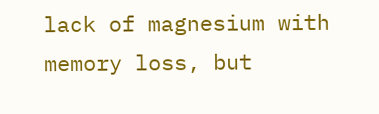lack of magnesium with memory loss, but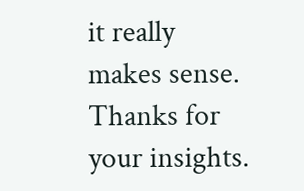it really makes sense. Thanks for your insights.